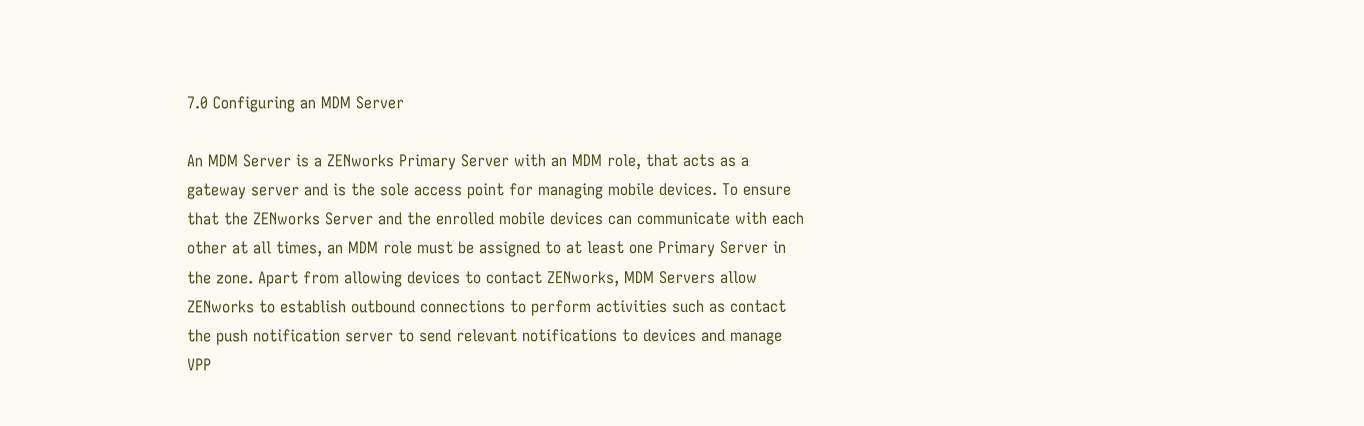7.0 Configuring an MDM Server

An MDM Server is a ZENworks Primary Server with an MDM role, that acts as a gateway server and is the sole access point for managing mobile devices. To ensure that the ZENworks Server and the enrolled mobile devices can communicate with each other at all times, an MDM role must be assigned to at least one Primary Server in the zone. Apart from allowing devices to contact ZENworks, MDM Servers allow ZENworks to establish outbound connections to perform activities such as contact the push notification server to send relevant notifications to devices and manage VPP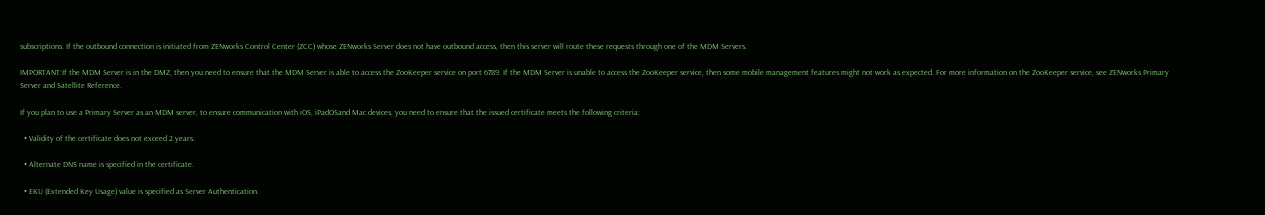subscriptions. If the outbound connection is initiated from ZENworks Control Center (ZCC) whose ZENworks Server does not have outbound access, then this server will route these requests through one of the MDM Servers.

IMPORTANT:If the MDM Server is in the DMZ, then you need to ensure that the MDM Server is able to access the ZooKeeper service on port 6789. If the MDM Server is unable to access the ZooKeeper service, then some mobile management features might not work as expected. For more information on the ZooKeeper service, see ZENworks Primary Server and Satellite Reference.

If you plan to use a Primary Server as an MDM server, to ensure communication with iOS, iPadOSand Mac devices, you need to ensure that the issued certificate meets the following criteria:

  • Validity of the certificate does not exceed 2 years.

  • Alternate DNS name is specified in the certificate.

  • EKU (Extended Key Usage) value is specified as Server Authentication.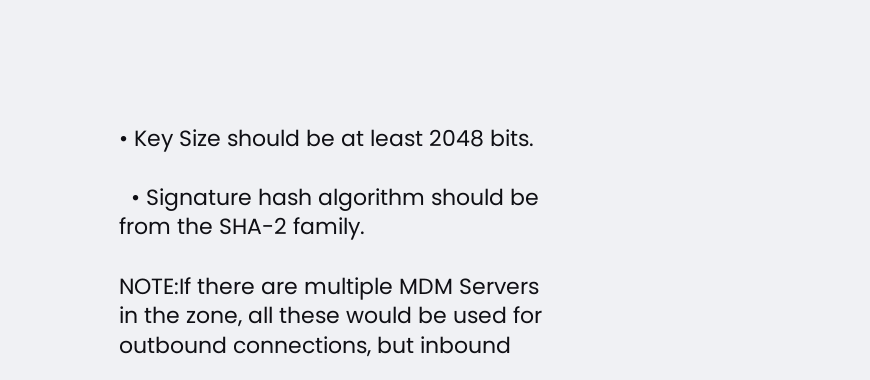• Key Size should be at least 2048 bits.

  • Signature hash algorithm should be from the SHA-2 family.

NOTE:If there are multiple MDM Servers in the zone, all these would be used for outbound connections, but inbound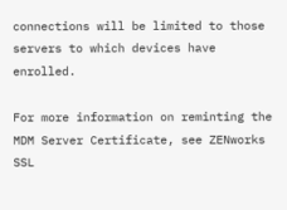connections will be limited to those servers to which devices have enrolled.

For more information on reminting the MDM Server Certificate, see ZENworks SSL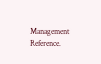Management Reference.